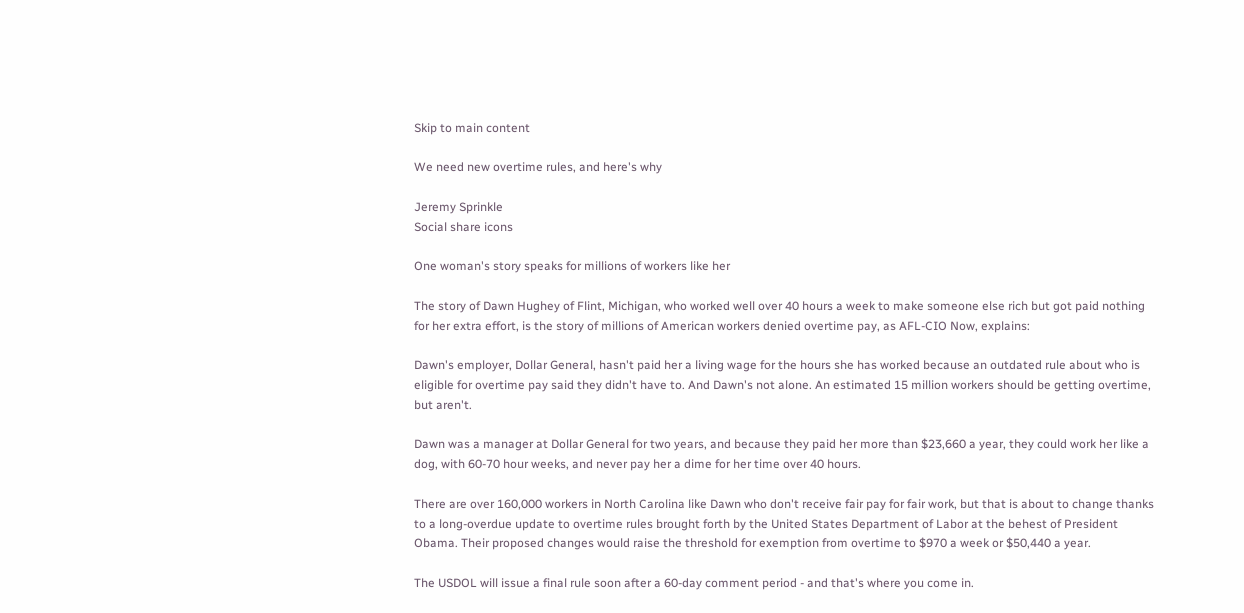Skip to main content

We need new overtime rules, and here's why

Jeremy Sprinkle
Social share icons

One woman's story speaks for millions of workers like her

The story of Dawn Hughey of Flint, Michigan, who worked well over 40 hours a week to make someone else rich but got paid nothing for her extra effort, is the story of millions of American workers denied overtime pay, as AFL-CIO Now, explains:

Dawn's employer, Dollar General, hasn't paid her a living wage for the hours she has worked because an outdated rule about who is eligible for overtime pay said they didn't have to. And Dawn's not alone. An estimated 15 million workers should be getting overtime, but aren't.

Dawn was a manager at Dollar General for two years, and because they paid her more than $23,660 a year, they could work her like a dog, with 60-70 hour weeks, and never pay her a dime for her time over 40 hours.

There are over 160,000 workers in North Carolina like Dawn who don't receive fair pay for fair work, but that is about to change thanks to a long-overdue update to overtime rules brought forth by the United States Department of Labor at the behest of President Obama. Their proposed changes would raise the threshold for exemption from overtime to $970 a week or $50,440 a year.

The USDOL will issue a final rule soon after a 60-day comment period - and that's where you come in.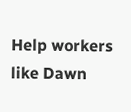Help workers like Dawn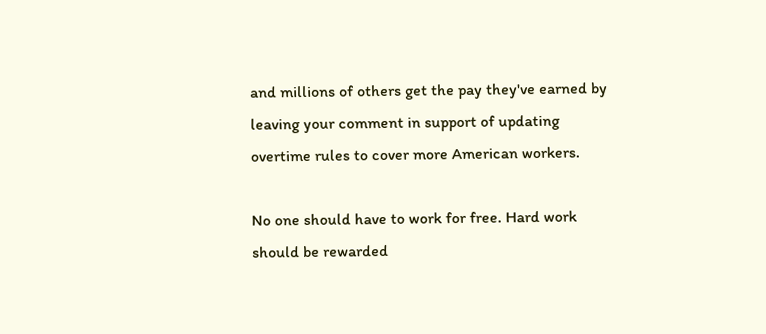and millions of others get the pay they've earned by leaving your comment in support of updating overtime rules to cover more American workers.

No one should have to work for free. Hard work should be rewarded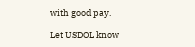with good pay.

Let USDOL know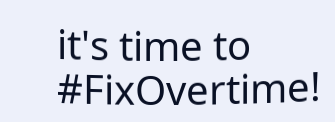it's time to #FixOvertime!